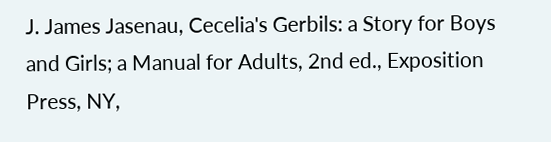J. James Jasenau, Cecelia's Gerbils: a Story for Boys and Girls; a Manual for Adults, 2nd ed., Exposition Press, NY,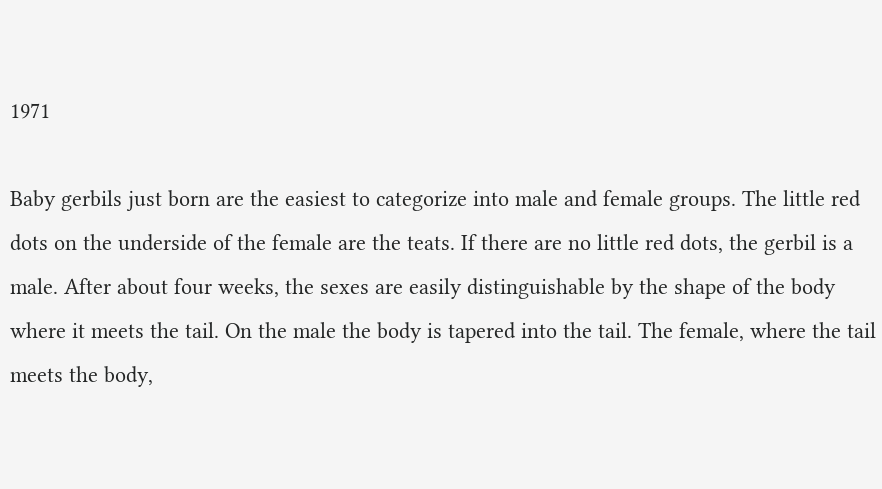1971

Baby gerbils just born are the easiest to categorize into male and female groups. The little red dots on the underside of the female are the teats. If there are no little red dots, the gerbil is a male. After about four weeks, the sexes are easily distinguishable by the shape of the body where it meets the tail. On the male the body is tapered into the tail. The female, where the tail meets the body,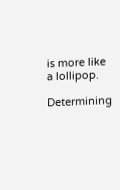is more like a lollipop.

Determining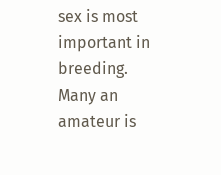sex is most important in breeding. Many an amateur is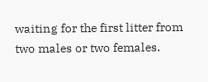waiting for the first litter from two males or two females.